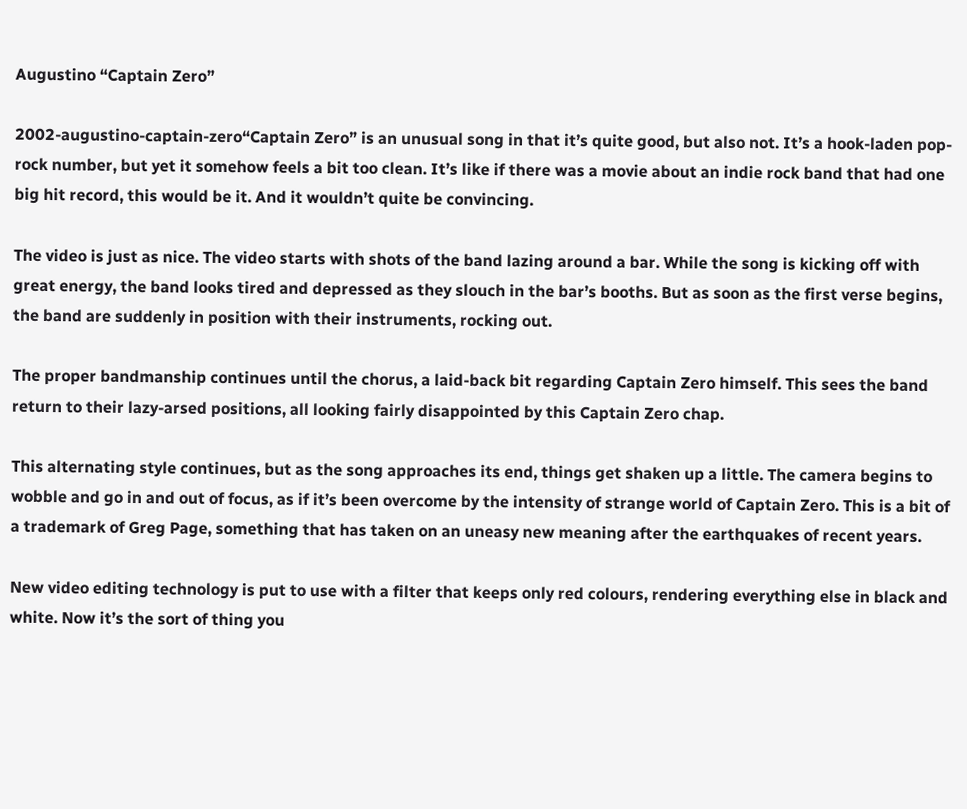Augustino “Captain Zero”

2002-augustino-captain-zero“Captain Zero” is an unusual song in that it’s quite good, but also not. It’s a hook-laden pop-rock number, but yet it somehow feels a bit too clean. It’s like if there was a movie about an indie rock band that had one big hit record, this would be it. And it wouldn’t quite be convincing.

The video is just as nice. The video starts with shots of the band lazing around a bar. While the song is kicking off with great energy, the band looks tired and depressed as they slouch in the bar’s booths. But as soon as the first verse begins, the band are suddenly in position with their instruments, rocking out.

The proper bandmanship continues until the chorus, a laid-back bit regarding Captain Zero himself. This sees the band return to their lazy-arsed positions, all looking fairly disappointed by this Captain Zero chap.

This alternating style continues, but as the song approaches its end, things get shaken up a little. The camera begins to wobble and go in and out of focus, as if it’s been overcome by the intensity of strange world of Captain Zero. This is a bit of a trademark of Greg Page, something that has taken on an uneasy new meaning after the earthquakes of recent years.

New video editing technology is put to use with a filter that keeps only red colours, rendering everything else in black and white. Now it’s the sort of thing you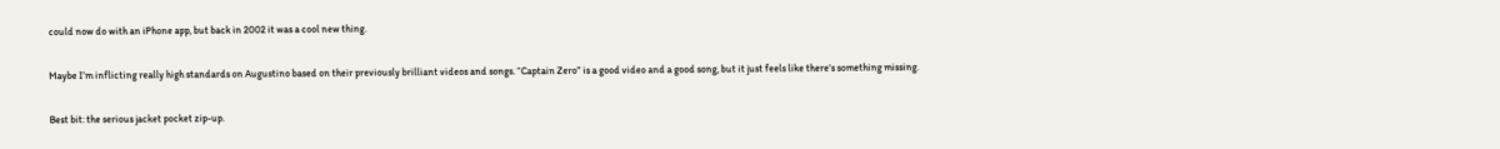could now do with an iPhone app, but back in 2002 it was a cool new thing.

Maybe I’m inflicting really high standards on Augustino based on their previously brilliant videos and songs. “Captain Zero” is a good video and a good song, but it just feels like there’s something missing.

Best bit: the serious jacket pocket zip-up.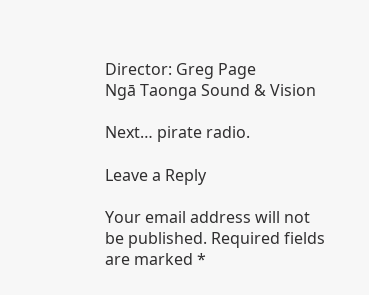Director: Greg Page
Ngā Taonga Sound & Vision

Next… pirate radio.

Leave a Reply

Your email address will not be published. Required fields are marked *